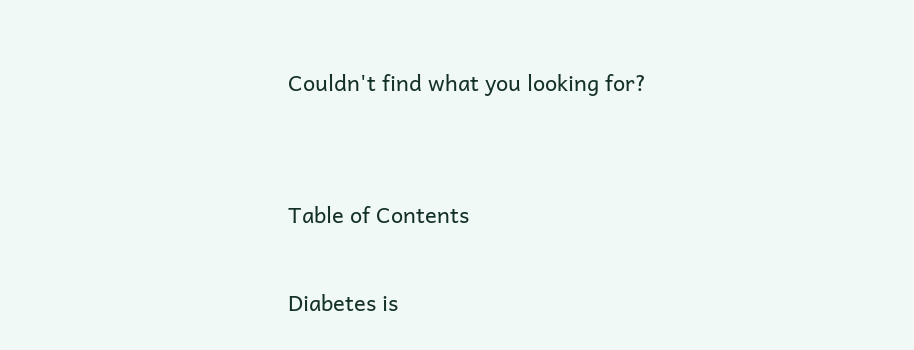Couldn't find what you looking for?


Table of Contents

Diabetes is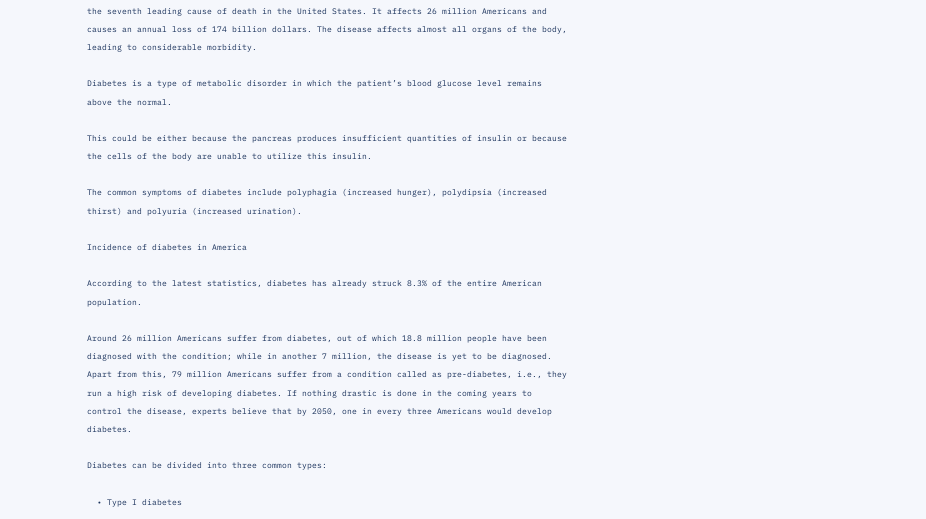the seventh leading cause of death in the United States. It affects 26 million Americans and causes an annual loss of 174 billion dollars. The disease affects almost all organs of the body, leading to considerable morbidity.

Diabetes is a type of metabolic disorder in which the patient’s blood glucose level remains above the normal.

This could be either because the pancreas produces insufficient quantities of insulin or because the cells of the body are unable to utilize this insulin.

The common symptoms of diabetes include polyphagia (increased hunger), polydipsia (increased thirst) and polyuria (increased urination).

Incidence of diabetes in America

According to the latest statistics, diabetes has already struck 8.3% of the entire American population.

Around 26 million Americans suffer from diabetes, out of which 18.8 million people have been diagnosed with the condition; while in another 7 million, the disease is yet to be diagnosed. Apart from this, 79 million Americans suffer from a condition called as pre-diabetes, i.e., they run a high risk of developing diabetes. If nothing drastic is done in the coming years to control the disease, experts believe that by 2050, one in every three Americans would develop diabetes.

Diabetes can be divided into three common types:

  • Type I diabetes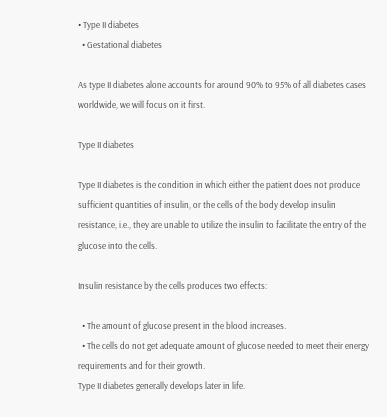• Type II diabetes
  • Gestational diabetes

As type II diabetes alone accounts for around 90% to 95% of all diabetes cases worldwide, we will focus on it first.

Type II diabetes

Type II diabetes is the condition in which either the patient does not produce sufficient quantities of insulin, or the cells of the body develop insulin resistance, i.e., they are unable to utilize the insulin to facilitate the entry of the glucose into the cells.

Insulin resistance by the cells produces two effects:

  • The amount of glucose present in the blood increases.
  • The cells do not get adequate amount of glucose needed to meet their energy requirements and for their growth.
Type II diabetes generally develops later in life.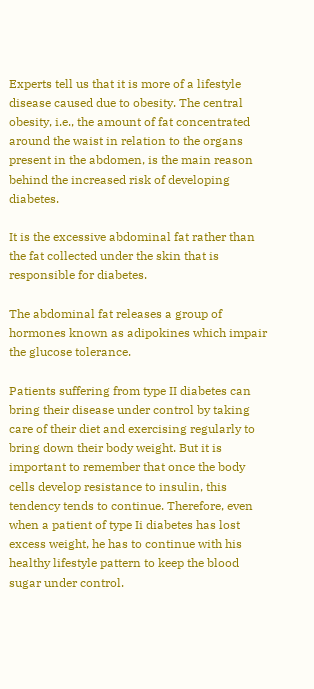Experts tell us that it is more of a lifestyle disease caused due to obesity. The central obesity, i.e., the amount of fat concentrated around the waist in relation to the organs present in the abdomen, is the main reason behind the increased risk of developing diabetes.

It is the excessive abdominal fat rather than the fat collected under the skin that is responsible for diabetes.

The abdominal fat releases a group of hormones known as adipokines which impair the glucose tolerance.

Patients suffering from type II diabetes can bring their disease under control by taking care of their diet and exercising regularly to bring down their body weight. But it is important to remember that once the body cells develop resistance to insulin, this tendency tends to continue. Therefore, even when a patient of type Ii diabetes has lost excess weight, he has to continue with his healthy lifestyle pattern to keep the blood sugar under control.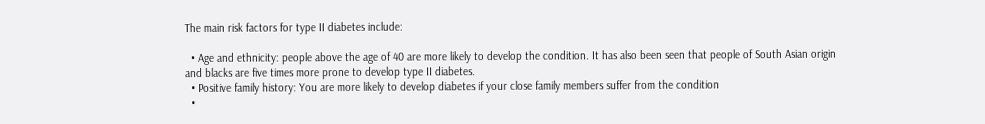The main risk factors for type II diabetes include:

  • Age and ethnicity: people above the age of 40 are more likely to develop the condition. It has also been seen that people of South Asian origin and blacks are five times more prone to develop type II diabetes.
  • Positive family history: You are more likely to develop diabetes if your close family members suffer from the condition
  •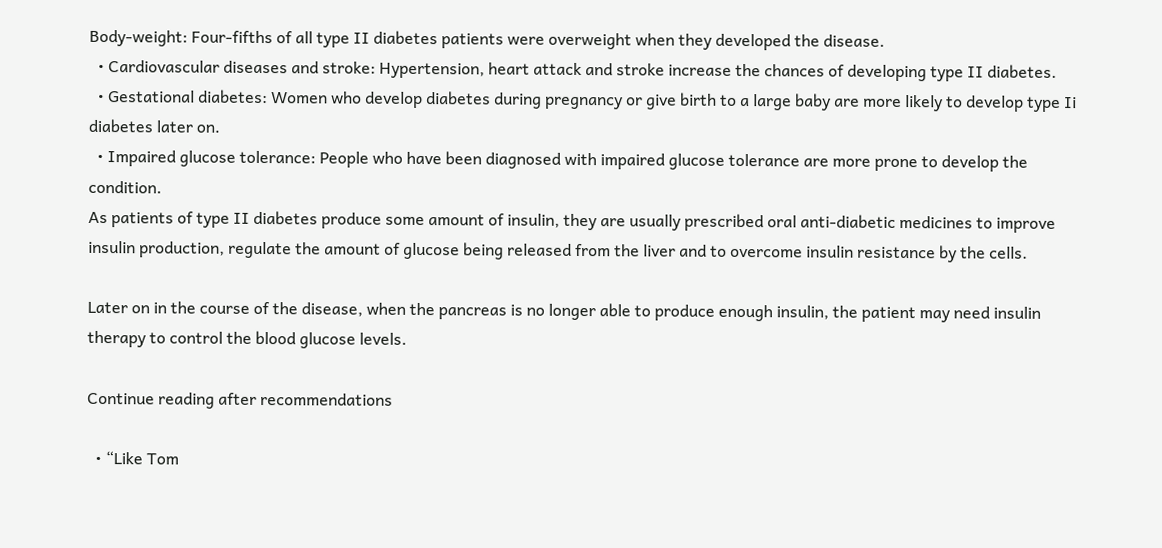Body-weight: Four-fifths of all type II diabetes patients were overweight when they developed the disease.
  • Cardiovascular diseases and stroke: Hypertension, heart attack and stroke increase the chances of developing type II diabetes.
  • Gestational diabetes: Women who develop diabetes during pregnancy or give birth to a large baby are more likely to develop type Ii diabetes later on.
  • Impaired glucose tolerance: People who have been diagnosed with impaired glucose tolerance are more prone to develop the condition.
As patients of type II diabetes produce some amount of insulin, they are usually prescribed oral anti-diabetic medicines to improve insulin production, regulate the amount of glucose being released from the liver and to overcome insulin resistance by the cells.

Later on in the course of the disease, when the pancreas is no longer able to produce enough insulin, the patient may need insulin therapy to control the blood glucose levels.

Continue reading after recommendations

  • “Like Tom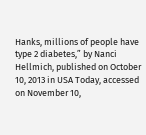Hanks, millions of people have type 2 diabetes,” by Nanci Hellmich, published on October 10, 2013 in USA Today, accessed on November 10,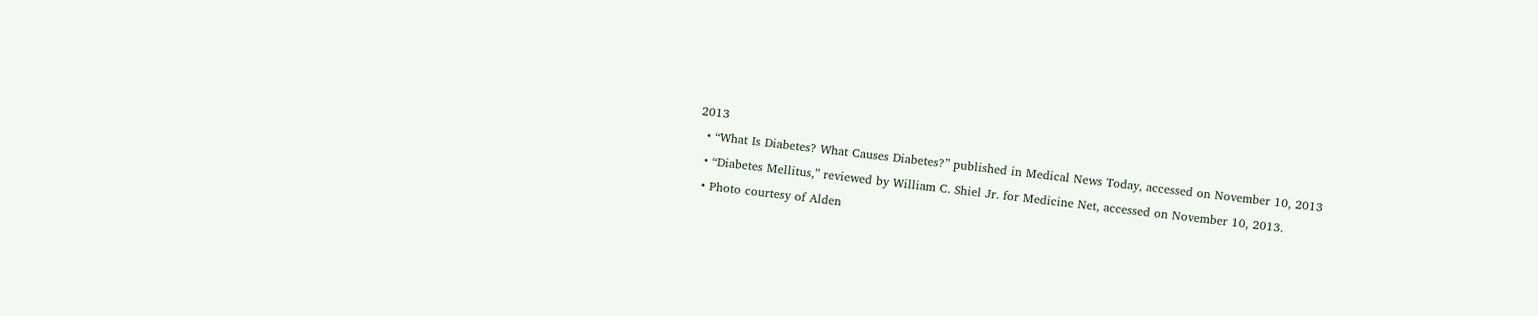2013
  • “What Is Diabetes? What Causes Diabetes?” published in Medical News Today, accessed on November 10, 2013
  • “Diabetes Mellitus,” reviewed by William C. Shiel Jr. for Medicine Net, accessed on November 10, 2013.
  • Photo courtesy of Alden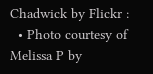Chadwick by Flickr :
  • Photo courtesy of Melissa P by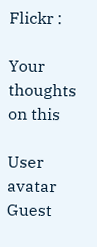Flickr :

Your thoughts on this

User avatar Guest